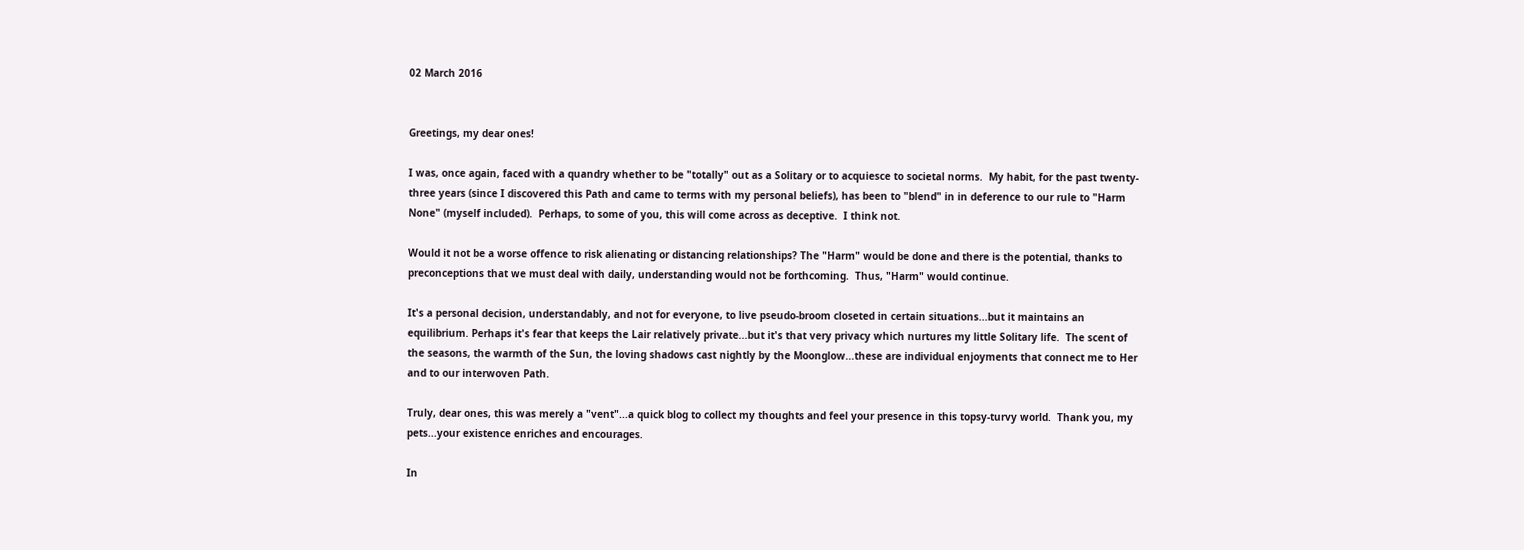02 March 2016


Greetings, my dear ones!

I was, once again, faced with a quandry whether to be "totally" out as a Solitary or to acquiesce to societal norms.  My habit, for the past twenty-three years (since I discovered this Path and came to terms with my personal beliefs), has been to "blend" in in deference to our rule to "Harm None" (myself included).  Perhaps, to some of you, this will come across as deceptive.  I think not.

Would it not be a worse offence to risk alienating or distancing relationships? The "Harm" would be done and there is the potential, thanks to preconceptions that we must deal with daily, understanding would not be forthcoming.  Thus, "Harm" would continue.

It's a personal decision, understandably, and not for everyone, to live pseudo-broom closeted in certain situations...but it maintains an equilibrium. Perhaps it's fear that keeps the Lair relatively private...but it's that very privacy which nurtures my little Solitary life.  The scent of the seasons, the warmth of the Sun, the loving shadows cast nightly by the Moonglow...these are individual enjoyments that connect me to Her and to our interwoven Path.

Truly, dear ones, this was merely a "vent"...a quick blog to collect my thoughts and feel your presence in this topsy-turvy world.  Thank you, my pets...your existence enriches and encourages.

In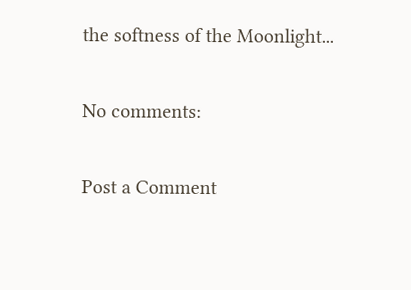the softness of the Moonlight...

No comments:

Post a Comment